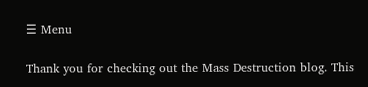☰ Menu

Thank you for checking out the Mass Destruction blog. This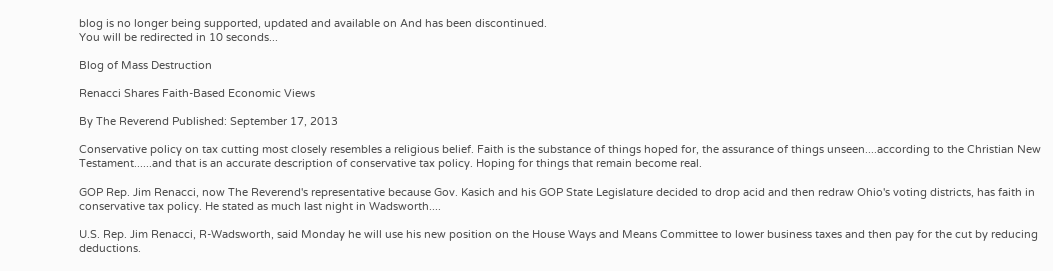blog is no longer being supported, updated and available on And has been discontinued.
You will be redirected in 10 seconds...

Blog of Mass Destruction

Renacci Shares Faith-Based Economic Views

By The Reverend Published: September 17, 2013

Conservative policy on tax cutting most closely resembles a religious belief. Faith is the substance of things hoped for, the assurance of things unseen....according to the Christian New Testament......and that is an accurate description of conservative tax policy. Hoping for things that remain become real.

GOP Rep. Jim Renacci, now The Reverend's representative because Gov. Kasich and his GOP State Legislature decided to drop acid and then redraw Ohio's voting districts, has faith in conservative tax policy. He stated as much last night in Wadsworth....

U.S. Rep. Jim Renacci, R-Wadsworth, said Monday he will use his new position on the House Ways and Means Committee to lower business taxes and then pay for the cut by reducing deductions.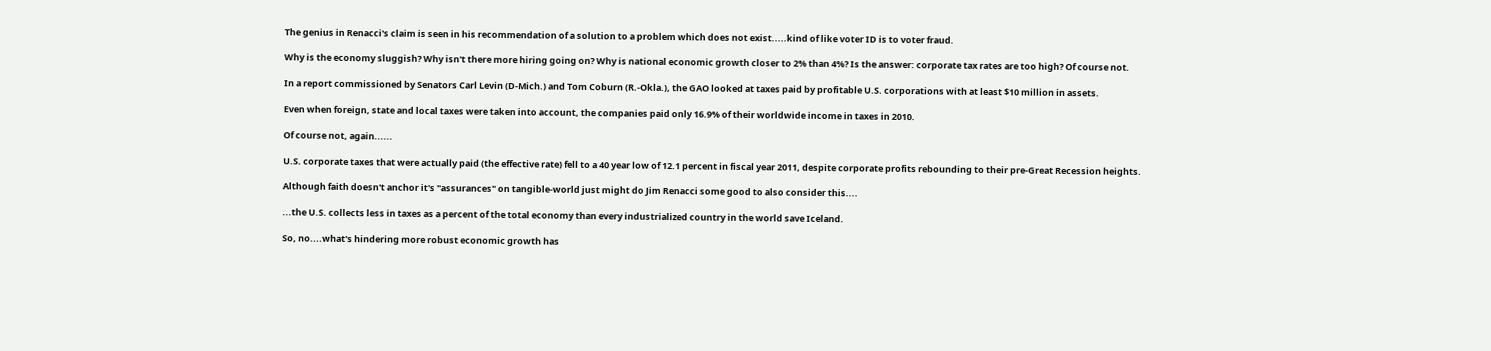The genius in Renacci's claim is seen in his recommendation of a solution to a problem which does not exist.....kind of like voter ID is to voter fraud.

Why is the economy sluggish? Why isn't there more hiring going on? Why is national economic growth closer to 2% than 4%? Is the answer: corporate tax rates are too high? Of course not.

In a report commissioned by Senators Carl Levin (D-Mich.) and Tom Coburn (R.-Okla.), the GAO looked at taxes paid by profitable U.S. corporations with at least $10 million in assets.

Even when foreign, state and local taxes were taken into account, the companies paid only 16.9% of their worldwide income in taxes in 2010.

Of course not, again......

U.S. corporate taxes that were actually paid (the effective rate) fell to a 40 year low of 12.1 percent in fiscal year 2011, despite corporate profits rebounding to their pre-Great Recession heights.

Although faith doesn't anchor it's "assurances" on tangible-world just might do Jim Renacci some good to also consider this....

...the U.S. collects less in taxes as a percent of the total economy than every industrialized country in the world save Iceland.

So, no....what's hindering more robust economic growth has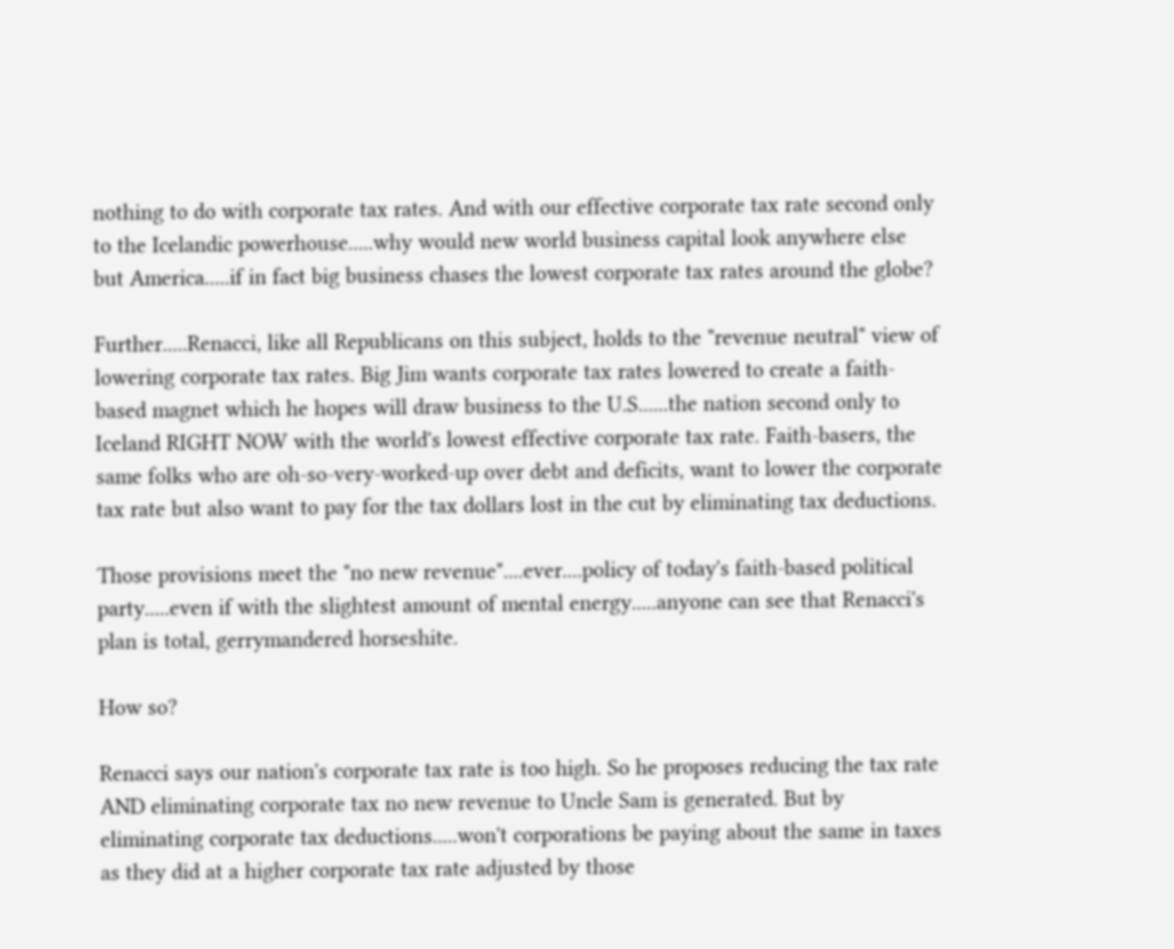nothing to do with corporate tax rates. And with our effective corporate tax rate second only to the Icelandic powerhouse.....why would new world business capital look anywhere else but America.....if in fact big business chases the lowest corporate tax rates around the globe?

Further.....Renacci, like all Republicans on this subject, holds to the "revenue neutral" view of lowering corporate tax rates. Big Jim wants corporate tax rates lowered to create a faith-based magnet which he hopes will draw business to the U.S......the nation second only to Iceland RIGHT NOW with the world's lowest effective corporate tax rate. Faith-basers, the same folks who are oh-so-very-worked-up over debt and deficits, want to lower the corporate tax rate but also want to pay for the tax dollars lost in the cut by eliminating tax deductions.

Those provisions meet the "no new revenue"....ever....policy of today's faith-based political party.....even if with the slightest amount of mental energy.....anyone can see that Renacci's plan is total, gerrymandered horseshite.

How so?

Renacci says our nation's corporate tax rate is too high. So he proposes reducing the tax rate AND eliminating corporate tax no new revenue to Uncle Sam is generated. But by eliminating corporate tax deductions.....won't corporations be paying about the same in taxes as they did at a higher corporate tax rate adjusted by those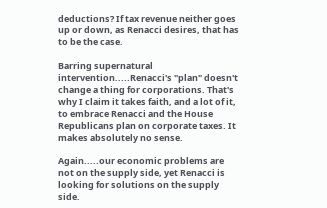deductions? If tax revenue neither goes up or down, as Renacci desires, that has to be the case.

Barring supernatural intervention.....Renacci's "plan" doesn't change a thing for corporations. That's why I claim it takes faith, and a lot of it, to embrace Renacci and the House Republicans plan on corporate taxes. It makes absolutely no sense.

Again.....our economic problems are not on the supply side, yet Renacci is looking for solutions on the supply side.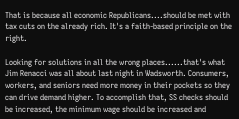That is because all economic Republicans....should be met with tax cuts on the already rich. It's a faith-based principle on the right.

Looking for solutions in all the wrong places......that's what Jim Renacci was all about last night in Wadsworth. Consumers, workers, and seniors need more money in their pockets so they can drive demand higher. To accomplish that, SS checks should be increased, the minimum wage should be increased and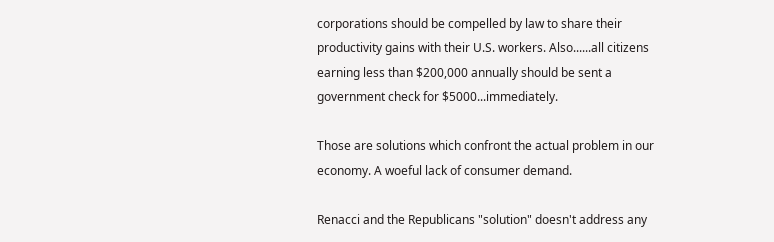corporations should be compelled by law to share their productivity gains with their U.S. workers. Also......all citizens earning less than $200,000 annually should be sent a government check for $5000...immediately.

Those are solutions which confront the actual problem in our economy. A woeful lack of consumer demand.

Renacci and the Republicans "solution" doesn't address any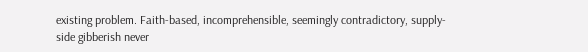existing problem. Faith-based, incomprehensible, seemingly contradictory, supply-side gibberish never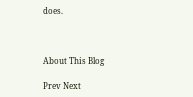does.



About This Blog

Prev Next